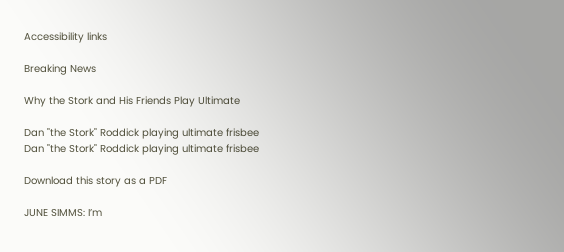Accessibility links

Breaking News

Why the Stork and His Friends Play Ultimate

Dan "the Stork" Roddick playing ultimate frisbee
Dan "the Stork" Roddick playing ultimate frisbee

Download this story as a PDF

JUNE SIMMS: I’m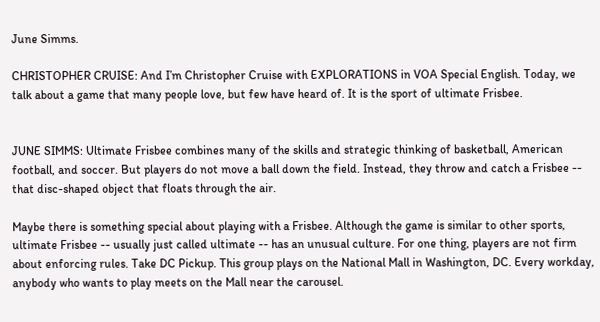June Simms.

CHRISTOPHER CRUISE: And I’m Christopher Cruise with EXPLORATIONS in VOA Special English. Today, we talk about a game that many people love, but few have heard of. It is the sport of ultimate Frisbee.


JUNE SIMMS: Ultimate Frisbee combines many of the skills and strategic thinking of basketball, American football, and soccer. But players do not move a ball down the field. Instead, they throw and catch a Frisbee -- that disc-shaped object that floats through the air.

Maybe there is something special about playing with a Frisbee. Although the game is similar to other sports, ultimate Frisbee -- usually just called ultimate -- has an unusual culture. For one thing, players are not firm about enforcing rules. Take DC Pickup. This group plays on the National Mall in Washington, DC. Every workday, anybody who wants to play meets on the Mall near the carousel.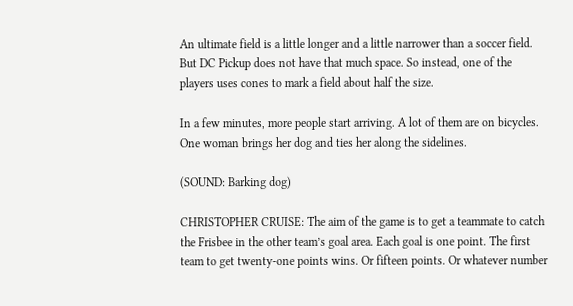An ultimate field is a little longer and a little narrower than a soccer field. But DC Pickup does not have that much space. So instead, one of the players uses cones to mark a field about half the size.

In a few minutes, more people start arriving. A lot of them are on bicycles. One woman brings her dog and ties her along the sidelines.

(SOUND: Barking dog)

CHRISTOPHER CRUISE: The aim of the game is to get a teammate to catch the Frisbee in the other team’s goal area. Each goal is one point. The first team to get twenty-one points wins. Or fifteen points. Or whatever number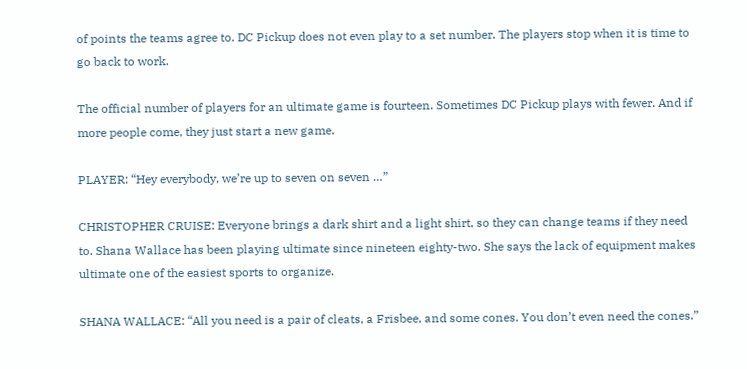of points the teams agree to. DC Pickup does not even play to a set number. The players stop when it is time to go back to work.

The official number of players for an ultimate game is fourteen. Sometimes DC Pickup plays with fewer. And if more people come, they just start a new game.

PLAYER: “Hey everybody, we’re up to seven on seven …”

CHRISTOPHER CRUISE: Everyone brings a dark shirt and a light shirt, so they can change teams if they need to. Shana Wallace has been playing ultimate since nineteen eighty-two. She says the lack of equipment makes ultimate one of the easiest sports to organize.

SHANA WALLACE: “All you need is a pair of cleats, a Frisbee, and some cones. You don’t even need the cones.”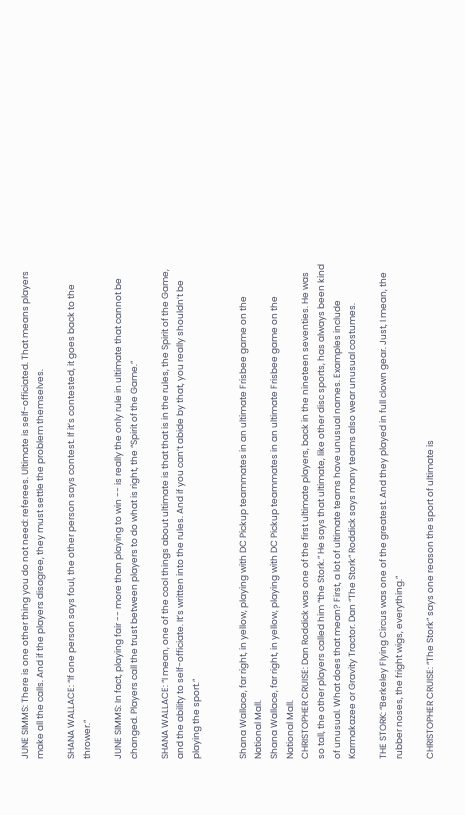JUNE SIMMS: There is one other thing you do not need: referees. Ultimate is self-officiated. That means players make all the calls. And if the players disagree, they must settle the problem themselves.

SHANA WALLACE: “If one person says foul, the other person says contest. If it’s contested, it goes back to the thrower.”

JUNE SIMMS: In fact, playing fair -- more than playing to win -- is really the only rule in ultimate that cannot be changed. Players call the trust between players to do what is right, the “Spirit of the Game.”

SHANA WALLACE: “I mean, one of the cool things about ultimate is that that is in the rules, the Spirit of the Game, and the ability to self-officiate. It’s written into the rules. And if you can’t abide by that, you really shouldn’t be playing the sport.”


Shana Wallace, far right, in yellow, playing with DC Pickup teammates in an ultimate Frisbee game on the National Mall.
Shana Wallace, far right, in yellow, playing with DC Pickup teammates in an ultimate Frisbee game on the National Mall.
CHRISTOPHER CRUISE: Dan Roddick was one of the first ultimate players, back in the nineteen seventies. He was so tall, the other players called him “the Stork.” He says that ultimate, like other disc sports, has always been kind of unusual. What does that mean? First, a lot of ultimate teams have unusual names. Examples include Karmakazee or Gravity Tractor. Dan “The Stork” Roddick says many teams also wear unusual costumes.

THE STORK: “Berkeley Flying Circus was one of the greatest. And they played in full clown gear. Just, I mean, the rubber noses, the fright wigs, everything.”

CHRISTOPHER CRUISE: “The Stork” says one reason the sport of ultimate is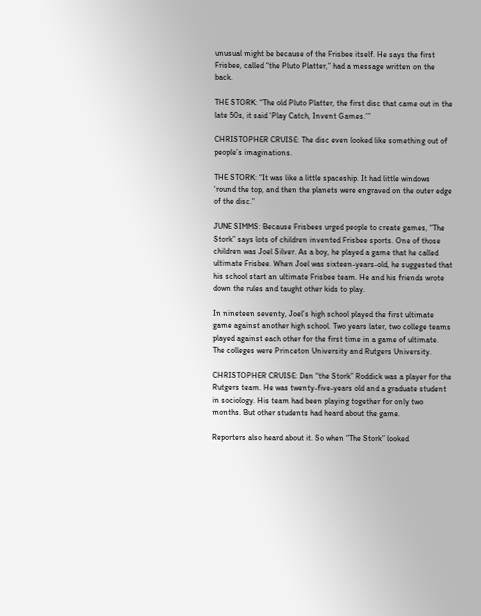unusual might be because of the Frisbee itself. He says the first Frisbee, called “the Pluto Platter,” had a message written on the back.

THE STORK: “The old Pluto Platter, the first disc that came out in the late 50s, it said ‘Play Catch, Invent Games.’”

CHRISTOPHER CRUISE: The disc even looked like something out of people’s imaginations.

THE STORK: “It was like a little spaceship. It had little windows ‘round the top, and then the planets were engraved on the outer edge of the disc.”

JUNE SIMMS: Because Frisbees urged people to create games, “The Stork” says lots of children invented Frisbee sports. One of those children was Joel Silver. As a boy, he played a game that he called ultimate Frisbee. When Joel was sixteen-years-old, he suggested that his school start an ultimate Frisbee team. He and his friends wrote down the rules and taught other kids to play.

In nineteen seventy, Joel’s high school played the first ultimate game against another high school. Two years later, two college teams played against each other for the first time in a game of ultimate. The colleges were Princeton University and Rutgers University.

CHRISTOPHER CRUISE: Dan “the Stork” Roddick was a player for the Rutgers team. He was twenty-five-years old and a graduate student in sociology. His team had been playing together for only two months. But other students had heard about the game.

Reporters also heard about it. So when “The Stork” looked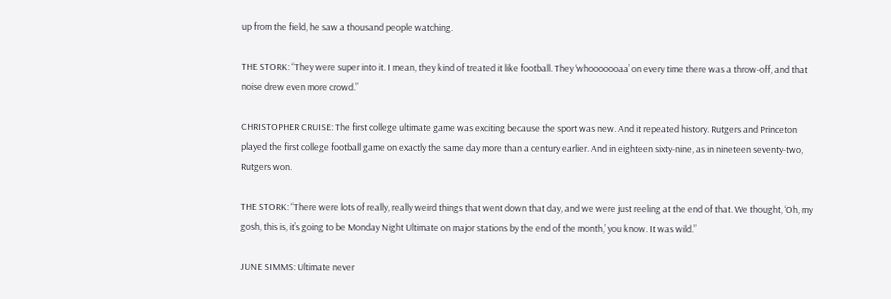up from the field, he saw a thousand people watching.

THE STORK: “They were super into it. I mean, they kind of treated it like football. They ‘whooooooaa’ on every time there was a throw-off, and that noise drew even more crowd.”

CHRISTOPHER CRUISE: The first college ultimate game was exciting because the sport was new. And it repeated history. Rutgers and Princeton played the first college football game on exactly the same day more than a century earlier. And in eighteen sixty-nine, as in nineteen seventy-two, Rutgers won.

THE STORK: “There were lots of really, really weird things that went down that day, and we were just reeling at the end of that. We thought, ‘Oh, my gosh, this is, it’s going to be Monday Night Ultimate on major stations by the end of the month,’ you know. It was wild.”

JUNE SIMMS: Ultimate never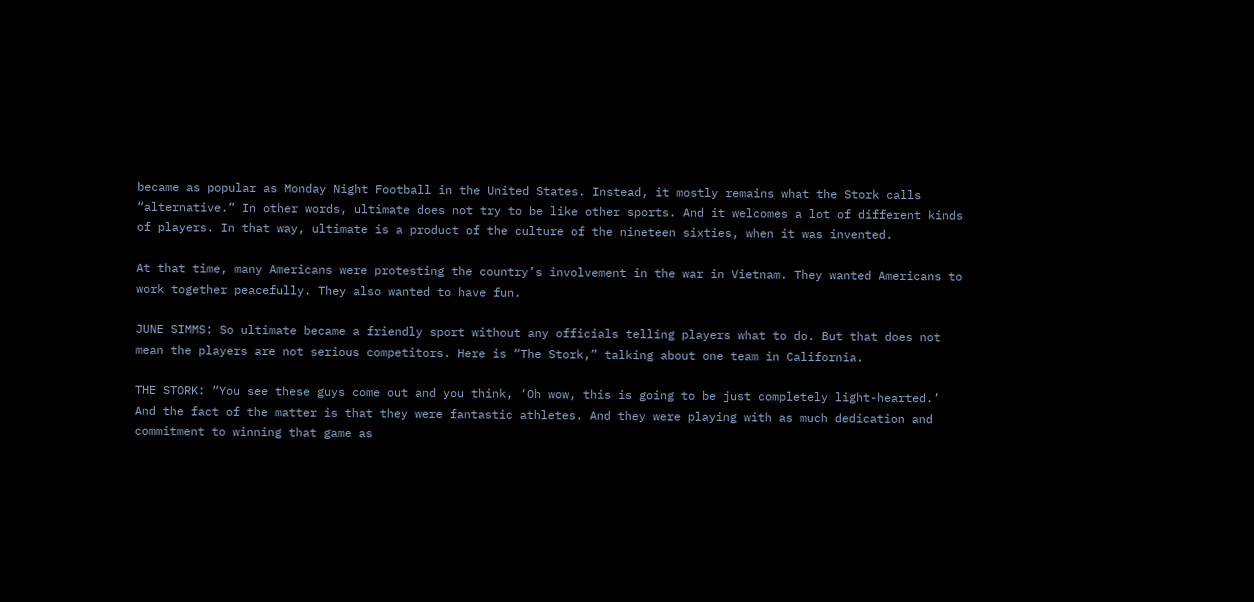became as popular as Monday Night Football in the United States. Instead, it mostly remains what the Stork calls “alternative.” In other words, ultimate does not try to be like other sports. And it welcomes a lot of different kinds of players. In that way, ultimate is a product of the culture of the nineteen sixties, when it was invented.

At that time, many Americans were protesting the country’s involvement in the war in Vietnam. They wanted Americans to work together peacefully. They also wanted to have fun.

JUNE SIMMS: So ultimate became a friendly sport without any officials telling players what to do. But that does not mean the players are not serious competitors. Here is “The Stork,” talking about one team in California.

THE STORK: “You see these guys come out and you think, ‘Oh wow, this is going to be just completely light-hearted.’ And the fact of the matter is that they were fantastic athletes. And they were playing with as much dedication and commitment to winning that game as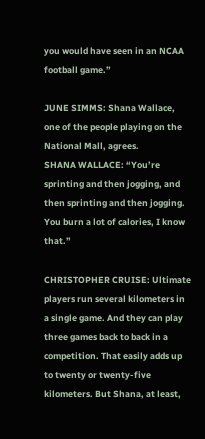you would have seen in an NCAA football game.”

JUNE SIMMS: Shana Wallace, one of the people playing on the National Mall, agrees.
SHANA WALLACE: “You’re sprinting and then jogging, and then sprinting and then jogging. You burn a lot of calories, I know that.”

CHRISTOPHER CRUISE: Ultimate players run several kilometers in a single game. And they can play three games back to back in a competition. That easily adds up to twenty or twenty-five kilometers. But Shana, at least,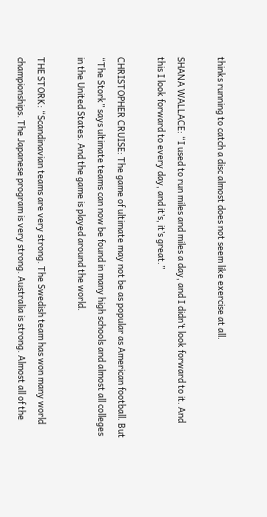thinks running to catch a disc almost does not seem like exercise at all.

SHANA WALLACE: “I used to run miles and miles a day, and I didn’t look forward to it. And this I look forward to every day, and it’s, it’s great.”

CHRISTOPHER CRUISE: The game of ultimate may not be as popular as American football. But “The Stork” says ultimate teams can now be found in many high schools and almost all colleges in the United States. And the game is played around the world.

THE STORK: “Scandinavian teams are very strong. The Swedish team has won many world championships. The Japanese program is very strong. Australia is strong. Almost all of the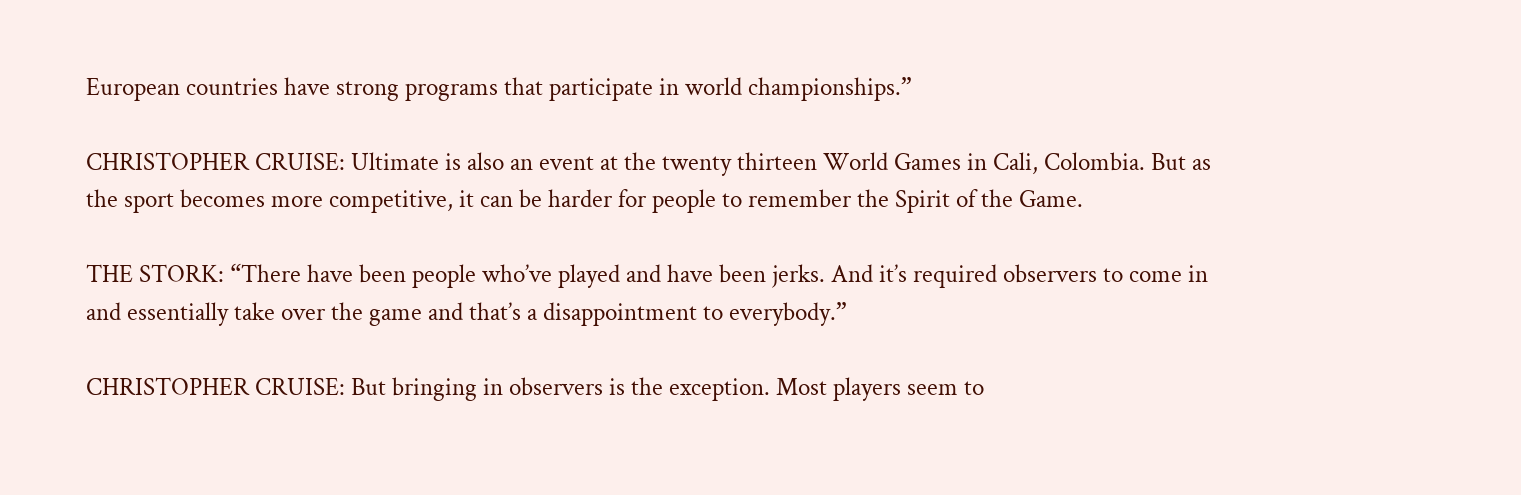European countries have strong programs that participate in world championships.”

CHRISTOPHER CRUISE: Ultimate is also an event at the twenty thirteen World Games in Cali, Colombia. But as the sport becomes more competitive, it can be harder for people to remember the Spirit of the Game.

THE STORK: “There have been people who’ve played and have been jerks. And it’s required observers to come in and essentially take over the game and that’s a disappointment to everybody.”

CHRISTOPHER CRUISE: But bringing in observers is the exception. Most players seem to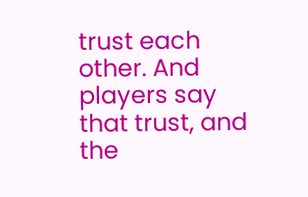trust each other. And players say that trust, and the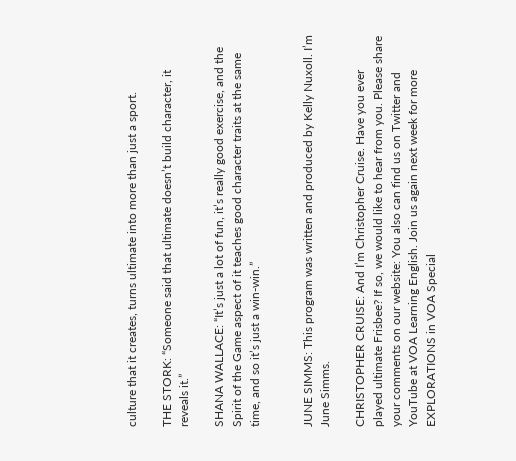culture that it creates, turns ultimate into more than just a sport.

THE STORK: “Someone said that ultimate doesn’t build character, it reveals it.”

SHANA WALLACE: “It’s just a lot of fun, it’s really good exercise, and the Spirit of the Game aspect of it teaches good character traits at the same time, and so it’s just a win-win.”


JUNE SIMMS: This program was written and produced by Kelly Nuxoll. I’m June Simms.

CHRISTOPHER CRUISE: And I’m Christopher Cruise. Have you ever played ultimate Frisbee? If so, we would like to hear from you. Please share your comments on our website: You also can find us on Twitter and YouTube at VOA Learning English. Join us again next week for more EXPLORATIONS in VOA Special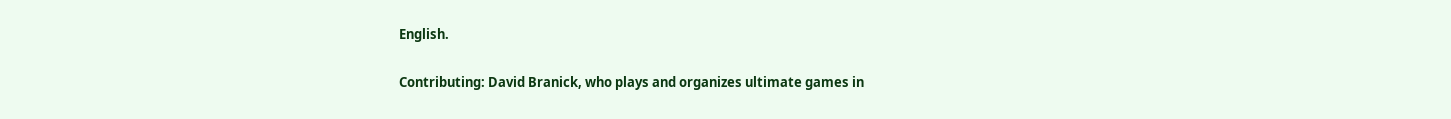English.


Contributing: David Branick, who plays and organizes ultimate games in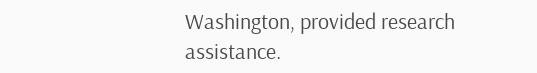Washington, provided research assistance.